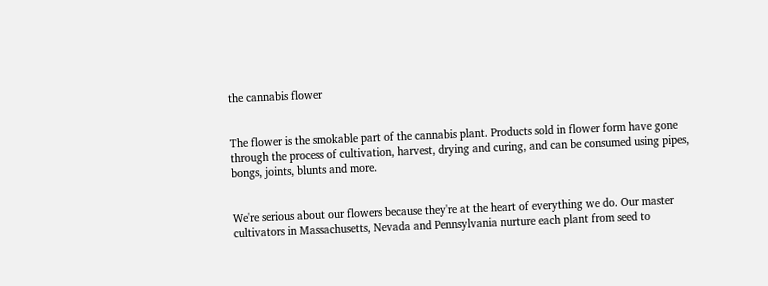the cannabis flower


The flower is the smokable part of the cannabis plant. Products sold in flower form have gone through the process of cultivation, harvest, drying and curing, and can be consumed using pipes, bongs, joints, blunts and more.


We're serious about our flowers because they're at the heart of everything we do. Our master cultivators in Massachusetts, Nevada and Pennsylvania nurture each plant from seed to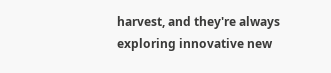harvest, and they're always exploring innovative new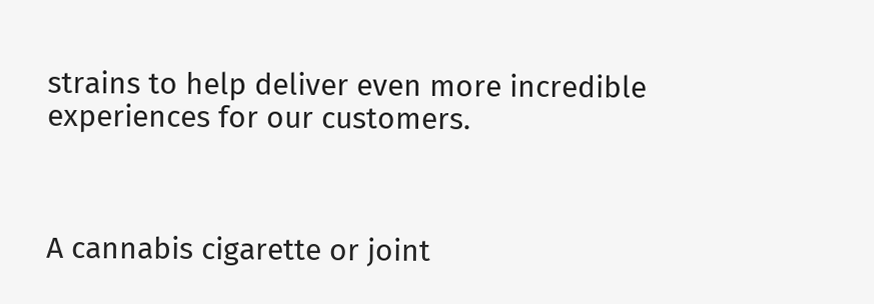strains to help deliver even more incredible experiences for our customers.



A cannabis cigarette or joint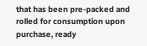that has been pre-packed and rolled for consumption upon purchase, ready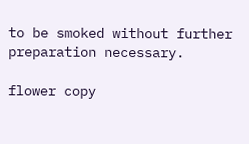to be smoked without further preparation necessary.

flower copy